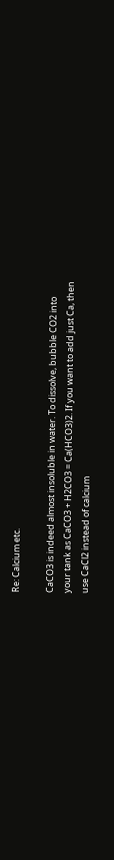Re: Calcium etc.

CaCO3 is indeed almost insoluble in water. To dissolve, bubble CO2 into
your tank as CaCO3 + H2CO3 = Ca(HCO3)2. If you want to add just Ca, then
use CaCl2 instead of calcium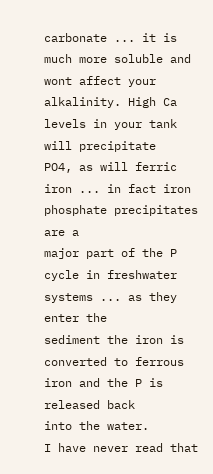carbonate ... it is much more soluble and
wont affect your alkalinity. High Ca levels in your tank will precipitate
PO4, as will ferric iron ... in fact iron phosphate precipitates are a
major part of the P cycle in freshwater systems ... as they enter the
sediment the iron is converted to ferrous iron and the P is released back
into the water.
I have never read that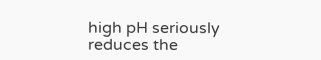high pH seriously reduces the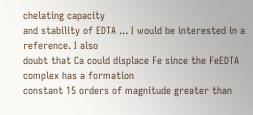chelating capacity
and stability of EDTA ... I would be interested in a reference. I also
doubt that Ca could displace Fe since the FeEDTA complex has a formation
constant 15 orders of magnitude greater than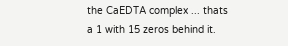the CaEDTA complex ... thats
a 1 with 15 zeros behind it.